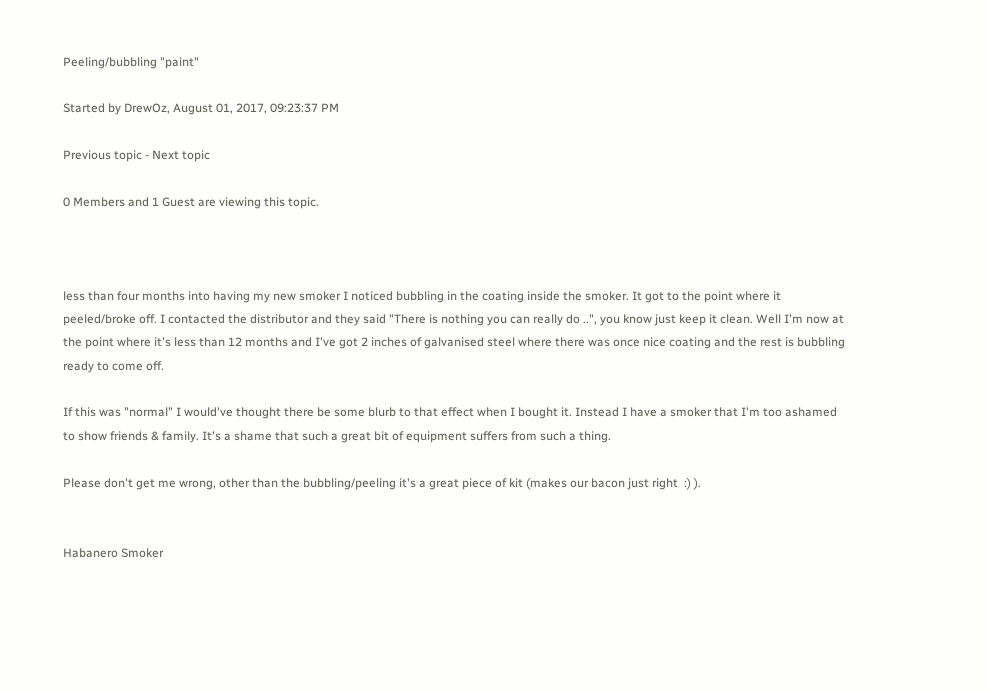Peeling/bubbling "paint"

Started by DrewOz, August 01, 2017, 09:23:37 PM

Previous topic - Next topic

0 Members and 1 Guest are viewing this topic.



less than four months into having my new smoker I noticed bubbling in the coating inside the smoker. It got to the point where it peeled/broke off. I contacted the distributor and they said "There is nothing you can really do ..", you know just keep it clean. Well I'm now at the point where it's less than 12 months and I've got 2 inches of galvanised steel where there was once nice coating and the rest is bubbling ready to come off.

If this was "normal" I would've thought there be some blurb to that effect when I bought it. Instead I have a smoker that I'm too ashamed to show friends & family. It's a shame that such a great bit of equipment suffers from such a thing.

Please don't get me wrong, other than the bubbling/peeling it's a great piece of kit (makes our bacon just right  :) ).


Habanero Smoker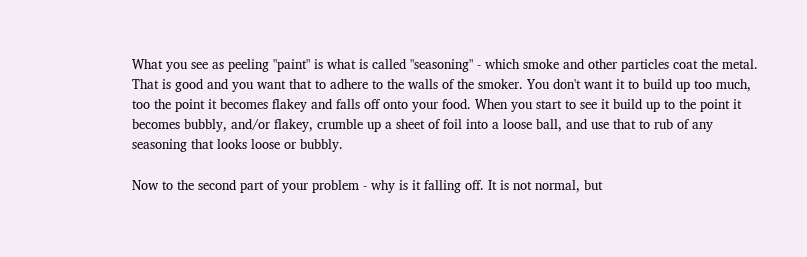What you see as peeling "paint" is what is called "seasoning" - which smoke and other particles coat the metal. That is good and you want that to adhere to the walls of the smoker. You don't want it to build up too much, too the point it becomes flakey and falls off onto your food. When you start to see it build up to the point it becomes bubbly, and/or flakey, crumble up a sheet of foil into a loose ball, and use that to rub of any seasoning that looks loose or bubbly.

Now to the second part of your problem - why is it falling off. It is not normal, but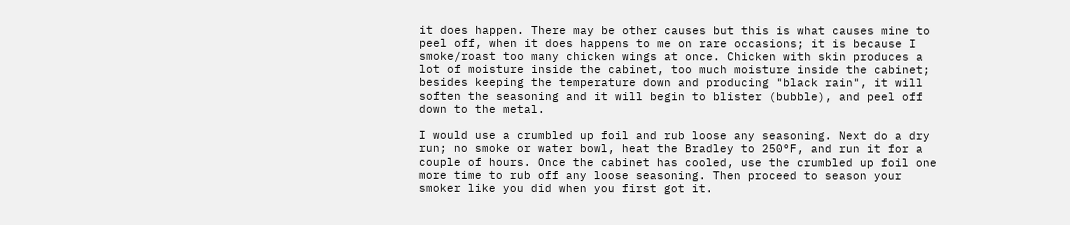it does happen. There may be other causes but this is what causes mine to peel off, when it does happens to me on rare occasions; it is because I smoke/roast too many chicken wings at once. Chicken with skin produces a lot of moisture inside the cabinet, too much moisture inside the cabinet; besides keeping the temperature down and producing "black rain", it will soften the seasoning and it will begin to blister (bubble), and peel off down to the metal.

I would use a crumbled up foil and rub loose any seasoning. Next do a dry run; no smoke or water bowl, heat the Bradley to 250°F, and run it for a couple of hours. Once the cabinet has cooled, use the crumbled up foil one more time to rub off any loose seasoning. Then proceed to season your smoker like you did when you first got it.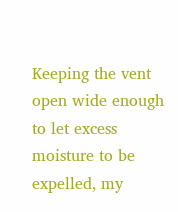Keeping the vent open wide enough to let excess moisture to be expelled, my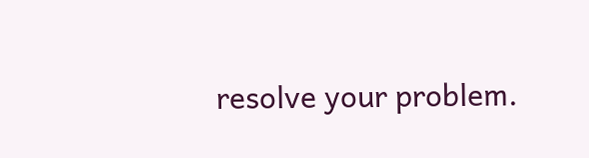resolve your problem.